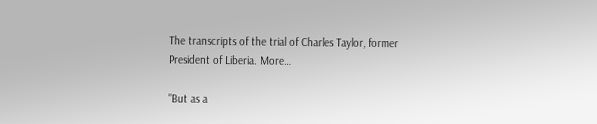The transcripts of the trial of Charles Taylor, former President of Liberia. More…

"But as a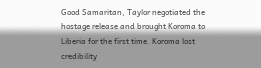Good Samaritan, Taylor negotiated the hostage release and brought Koroma to Liberia for the first time. Koroma lost credibility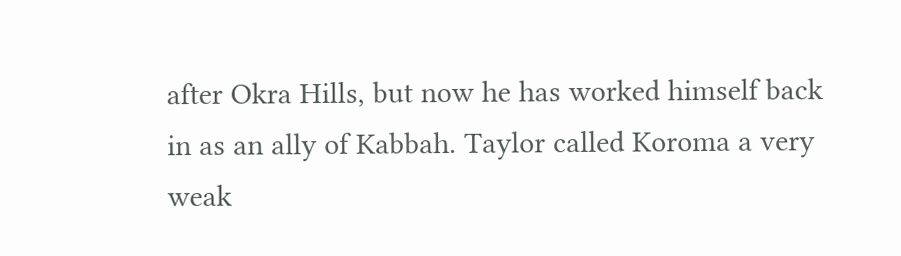after Okra Hills, but now he has worked himself back in as an ally of Kabbah. Taylor called Koroma a very weak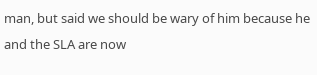man, but said we should be wary of him because he and the SLA are now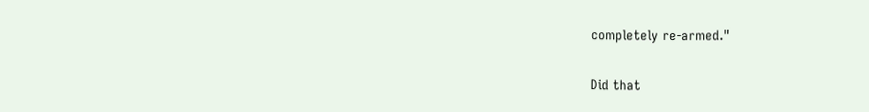completely re-armed."

Did that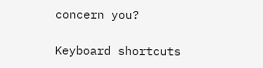concern you?

Keyboard shortcuts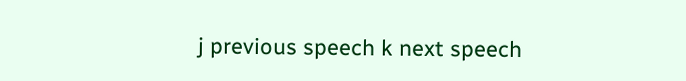j previous speech k next speech